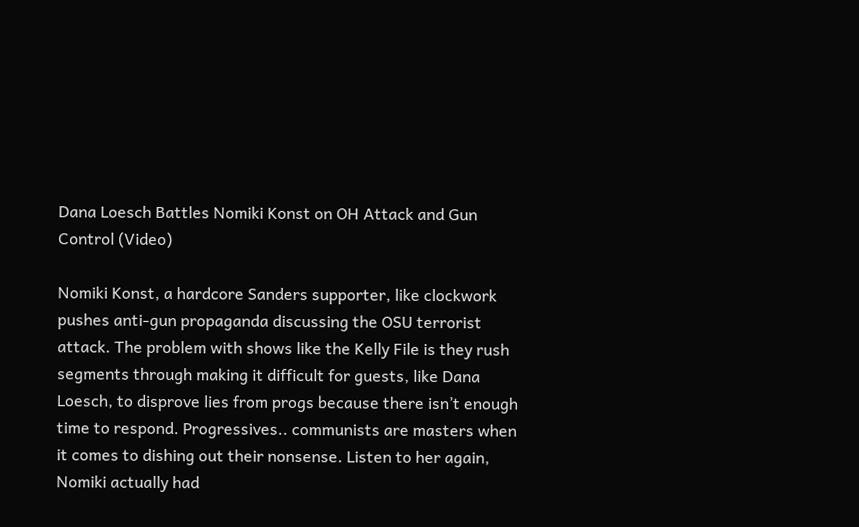Dana Loesch Battles Nomiki Konst on OH Attack and Gun Control (Video)

Nomiki Konst, a hardcore Sanders supporter, like clockwork pushes anti-gun propaganda discussing the OSU terrorist attack. The problem with shows like the Kelly File is they rush segments through making it difficult for guests, like Dana Loesch, to disprove lies from progs because there isn’t enough time to respond. Progressives.. communists are masters when it comes to dishing out their nonsense. Listen to her again, Nomiki actually had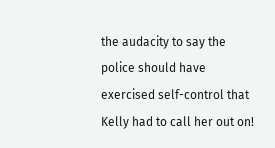the audacity to say the police should have exercised self-control that Kelly had to call her out on!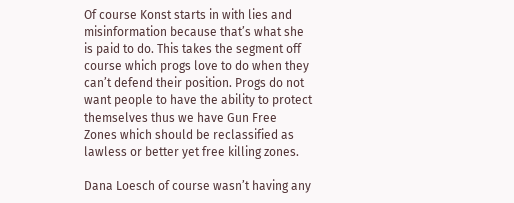Of course Konst starts in with lies and misinformation because that’s what she is paid to do. This takes the segment off course which progs love to do when they can’t defend their position. Progs do not want people to have the ability to protect themselves thus we have Gun Free Zones which should be reclassified as lawless or better yet free killing zones.

Dana Loesch of course wasn’t having any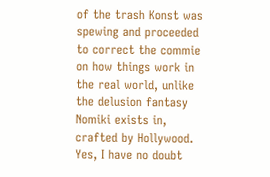of the trash Konst was spewing and proceeded to correct the commie on how things work in the real world, unlike the delusion fantasy Nomiki exists in, crafted by Hollywood. Yes, I have no doubt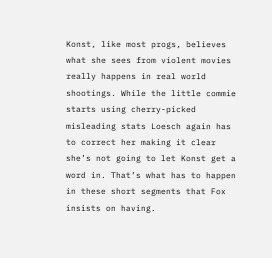Konst, like most progs, believes what she sees from violent movies really happens in real world shootings. While the little commie starts using cherry-picked misleading stats Loesch again has to correct her making it clear she’s not going to let Konst get a word in. That’s what has to happen in these short segments that Fox insists on having.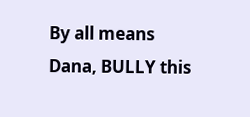By all means Dana, BULLY this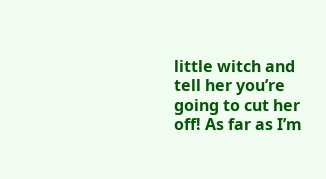little witch and tell her you’re going to cut her off! As far as I’m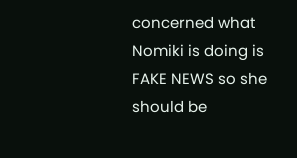concerned what Nomiki is doing is FAKE NEWS so she should be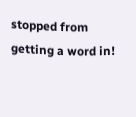stopped from getting a word in!